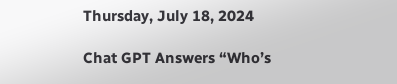Thursday, July 18, 2024

Chat GPT Answers “Who’s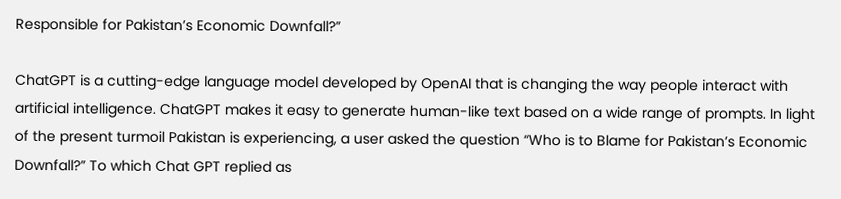Responsible for Pakistan’s Economic Downfall?”

ChatGPT is a cutting-edge language model developed by OpenAI that is changing the way people interact with artificial intelligence. ChatGPT makes it easy to generate human-like text based on a wide range of prompts. In light of the present turmoil Pakistan is experiencing, a user asked the question “Who is to Blame for Pakistan’s Economic Downfall?” To which Chat GPT replied as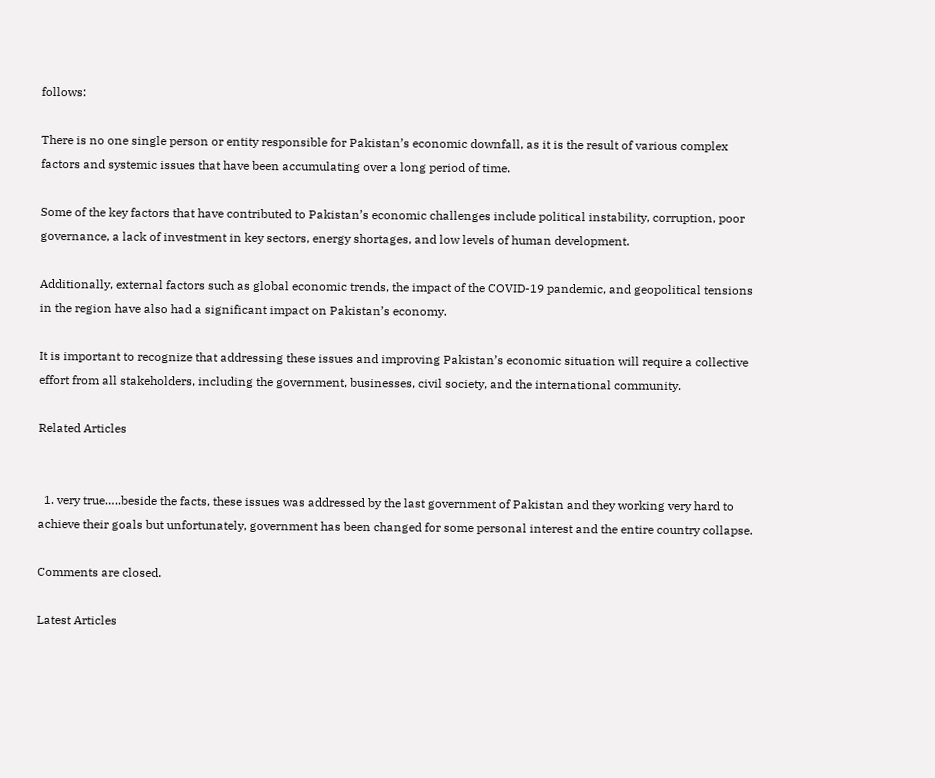follows:

There is no one single person or entity responsible for Pakistan’s economic downfall, as it is the result of various complex factors and systemic issues that have been accumulating over a long period of time.

Some of the key factors that have contributed to Pakistan’s economic challenges include political instability, corruption, poor governance, a lack of investment in key sectors, energy shortages, and low levels of human development.

Additionally, external factors such as global economic trends, the impact of the COVID-19 pandemic, and geopolitical tensions in the region have also had a significant impact on Pakistan’s economy.

It is important to recognize that addressing these issues and improving Pakistan’s economic situation will require a collective effort from all stakeholders, including the government, businesses, civil society, and the international community.

Related Articles


  1. very true…..beside the facts, these issues was addressed by the last government of Pakistan and they working very hard to achieve their goals but unfortunately, government has been changed for some personal interest and the entire country collapse.

Comments are closed.

Latest Articles